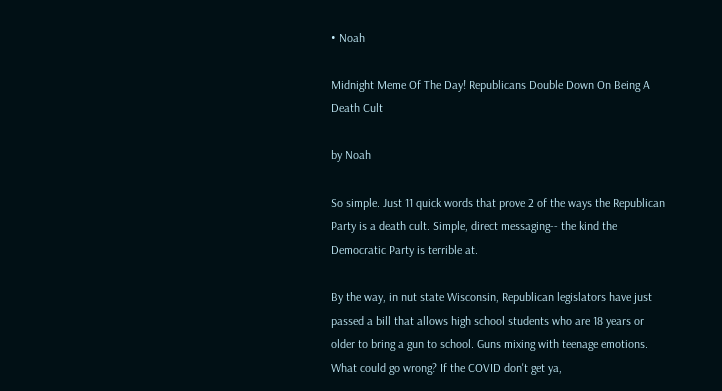• Noah

Midnight Meme Of The Day! Republicans Double Down On Being A Death Cult

by Noah

So simple. Just 11 quick words that prove 2 of the ways the Republican Party is a death cult. Simple, direct messaging-- the kind the Democratic Party is terrible at.

By the way, in nut state Wisconsin, Republican legislators have just passed a bill that allows high school students who are 18 years or older to bring a gun to school. Guns mixing with teenage emotions. What could go wrong? If the COVID don't get ya,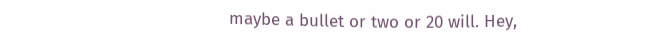maybe a bullet or two or 20 will. Hey,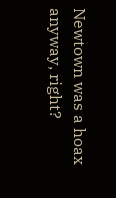Newtown was a hoax anyway, right?